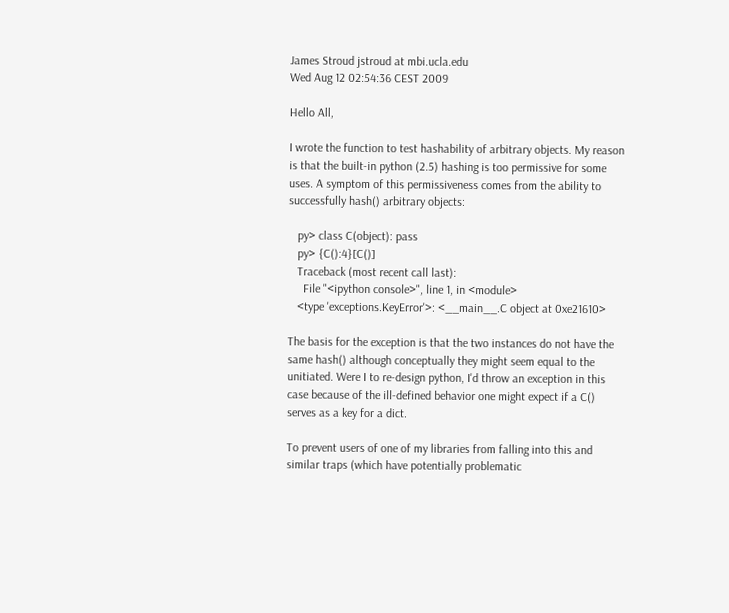James Stroud jstroud at mbi.ucla.edu
Wed Aug 12 02:54:36 CEST 2009

Hello All,

I wrote the function to test hashability of arbitrary objects. My reason
is that the built-in python (2.5) hashing is too permissive for some
uses. A symptom of this permissiveness comes from the ability to
successfully hash() arbitrary objects:

   py> class C(object): pass
   py> {C():4}[C()]
   Traceback (most recent call last):
     File "<ipython console>", line 1, in <module>
   <type 'exceptions.KeyError'>: <__main__.C object at 0xe21610>

The basis for the exception is that the two instances do not have the
same hash() although conceptually they might seem equal to the
unitiated. Were I to re-design python, I'd throw an exception in this
case because of the ill-defined behavior one might expect if a C()
serves as a key for a dict.

To prevent users of one of my libraries from falling into this and
similar traps (which have potentially problematic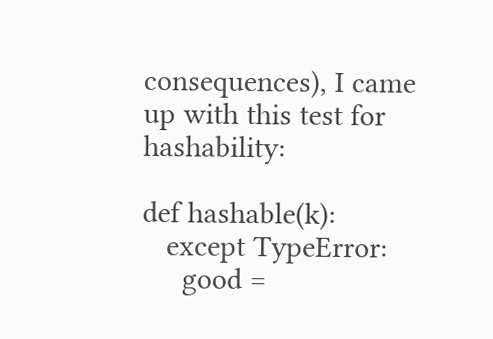consequences), I came
up with this test for hashability:

def hashable(k):
   except TypeError:
     good =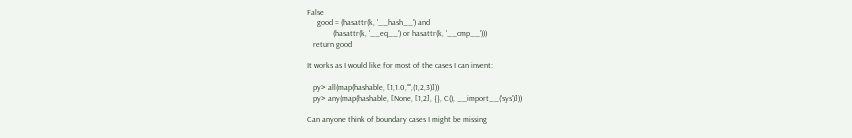False
     good = (hasattr(k, '__hash__') and
             (hasattr(k, '__eq__') or hasattr(k, '__cmp__')))
   return good

It works as I would like for most of the cases I can invent:

   py> all(map(hashable, [1,1.0,"",(1,2,3)]))
   py> any(map(hashable, [None, [1,2], {}, C(), __import__('sys')]))

Can anyone think of boundary cases I might be missing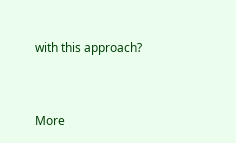with this approach?


More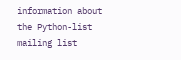information about the Python-list mailing list